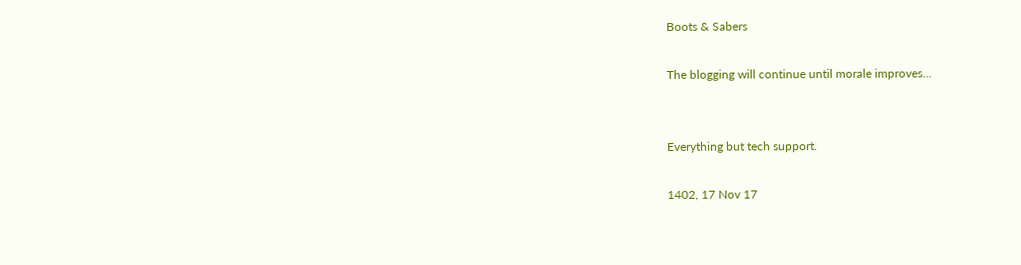Boots & Sabers

The blogging will continue until morale improves...


Everything but tech support.

1402, 17 Nov 17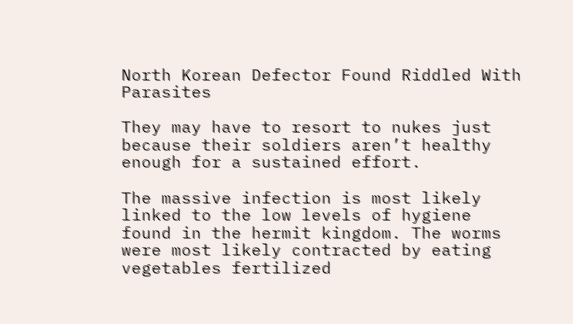North Korean Defector Found Riddled With Parasites

They may have to resort to nukes just because their soldiers aren’t healthy enough for a sustained effort.

The massive infection is most likely linked to the low levels of hygiene found in the hermit kingdom. The worms were most likely contracted by eating vegetables fertilized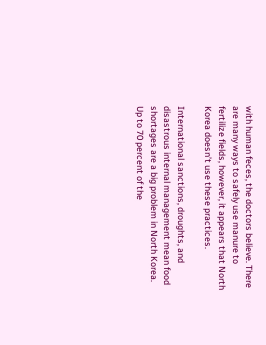with human feces, the doctors believe. There are many ways to safely use manure to fertilize fields, however, it appears that North Korea doesn’t use these practices.

International sanctions, droughts, and disastrous internal management mean food shortages are a big problem in North Korea. Up to 70 percent of the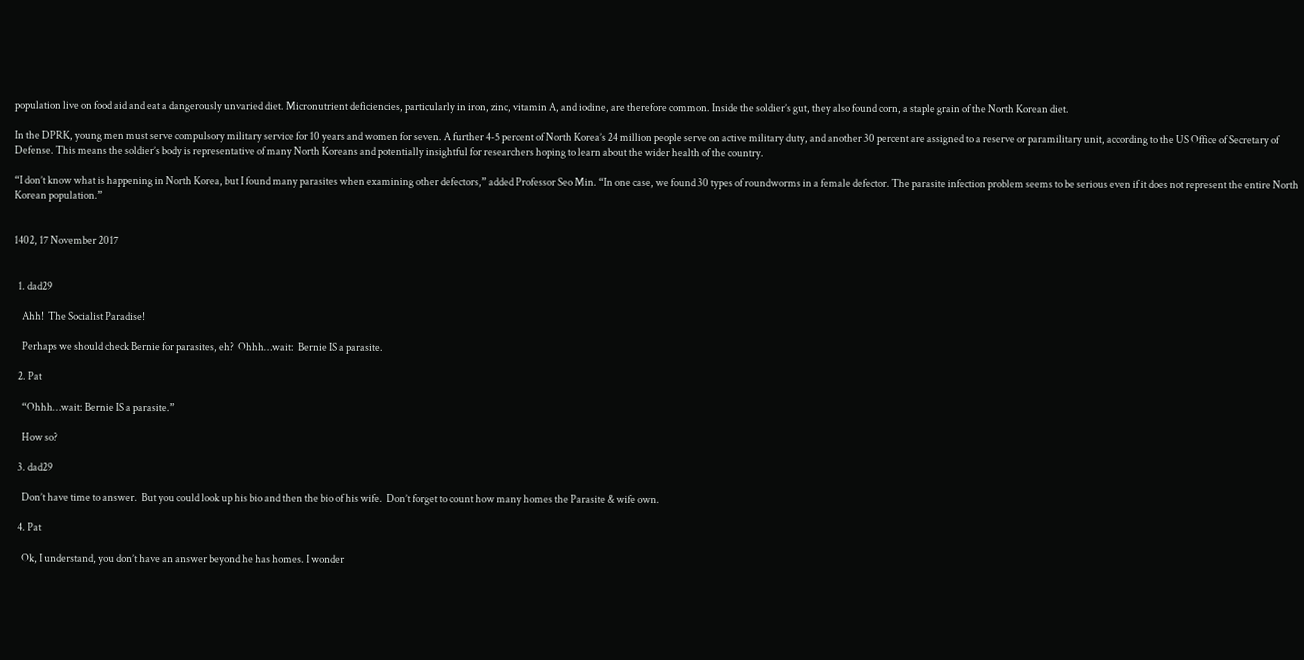population live on food aid and eat a dangerously unvaried diet. Micronutrient deficiencies, particularly in iron, zinc, vitamin A, and iodine, are therefore common. Inside the soldier’s gut, they also found corn, a staple grain of the North Korean diet.

In the DPRK, young men must serve compulsory military service for 10 years and women for seven. A further 4-5 percent of North Korea’s 24 million people serve on active military duty, and another 30 percent are assigned to a reserve or paramilitary unit, according to the US Office of Secretary of Defense. This means the soldier’s body is representative of many North Koreans and potentially insightful for researchers hoping to learn about the wider health of the country.

“I don’t know what is happening in North Korea, but I found many parasites when examining other defectors,” added Professor Seo Min. “In one case, we found 30 types of roundworms in a female defector. The parasite infection problem seems to be serious even if it does not represent the entire North Korean population.”


1402, 17 November 2017


  1. dad29

    Ahh!  The Socialist Paradise!

    Perhaps we should check Bernie for parasites, eh?  Ohhh…wait:  Bernie IS a parasite.

  2. Pat

    “Ohhh…wait: Bernie IS a parasite.”

    How so?

  3. dad29

    Don’t have time to answer.  But you could look up his bio and then the bio of his wife.  Don’t forget to count how many homes the Parasite & wife own.

  4. Pat

    Ok, I understand, you don’t have an answer beyond he has homes. I wonder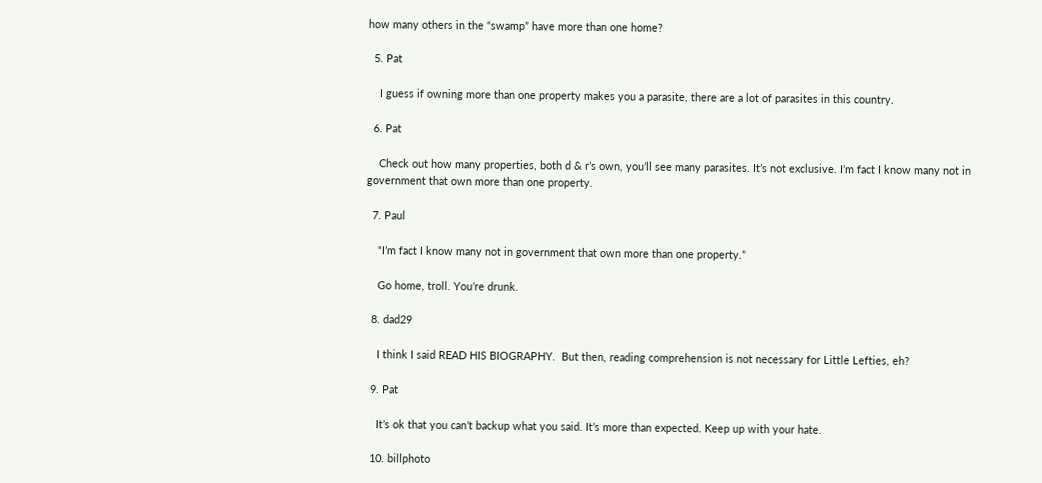how many others in the “swamp” have more than one home?

  5. Pat

    I guess if owning more than one property makes you a parasite, there are a lot of parasites in this country.

  6. Pat

    Check out how many properties, both d & r’s own, you’ll see many parasites. It’s not exclusive. I’m fact I know many not in government that own more than one property.

  7. Paul

    “I’m fact I know many not in government that own more than one property.”

    Go home, troll. You’re drunk.

  8. dad29

    I think I said READ HIS BIOGRAPHY.  But then, reading comprehension is not necessary for Little Lefties, eh?

  9. Pat

    It’s ok that you can’t backup what you said. It’s more than expected. Keep up with your hate.

  10. billphoto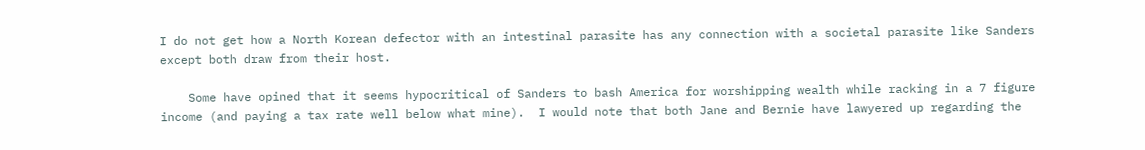I do not get how a North Korean defector with an intestinal parasite has any connection with a societal parasite like Sanders except both draw from their host.

    Some have opined that it seems hypocritical of Sanders to bash America for worshipping wealth while racking in a 7 figure income (and paying a tax rate well below what mine).  I would note that both Jane and Bernie have lawyered up regarding the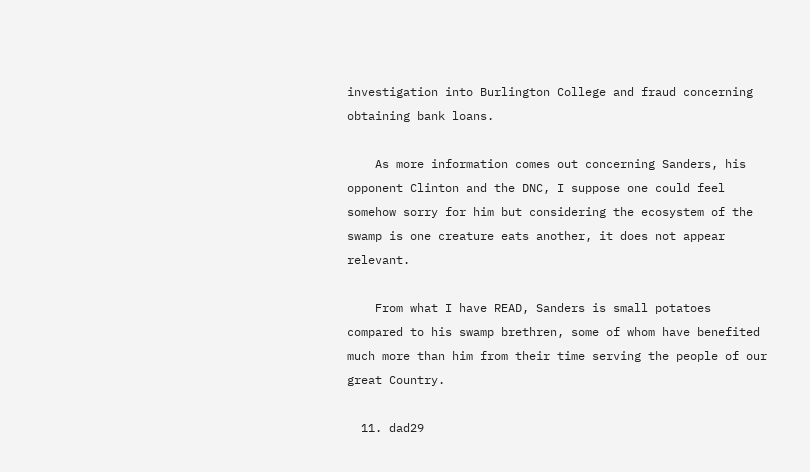investigation into Burlington College and fraud concerning obtaining bank loans.

    As more information comes out concerning Sanders, his opponent Clinton and the DNC, I suppose one could feel somehow sorry for him but considering the ecosystem of the swamp is one creature eats another, it does not appear relevant.

    From what I have READ, Sanders is small potatoes compared to his swamp brethren, some of whom have benefited much more than him from their time serving the people of our great Country.

  11. dad29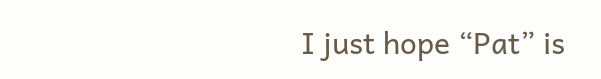I just hope “Pat” is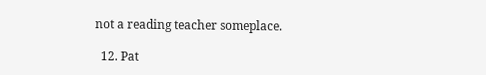not a reading teacher someplace.

  12. Pat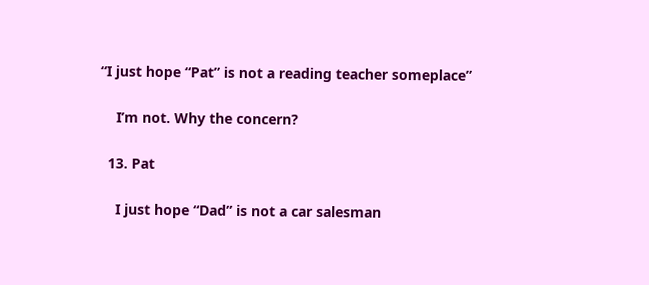“I just hope “Pat” is not a reading teacher someplace”

    I’m not. Why the concern?

  13. Pat

    I just hope “Dad” is not a car salesman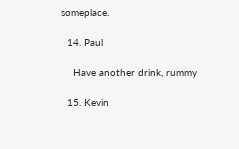someplace.

  14. Paul

    Have another drink, rummy

  15. Kevin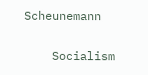Scheunemann

    Socialism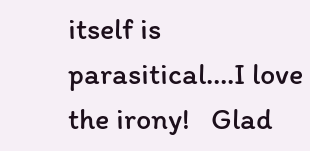itself is parasitical….I love the irony!   Glad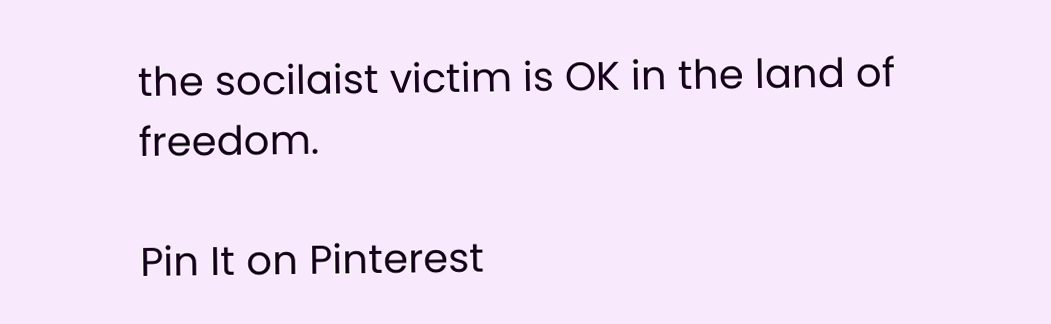the socilaist victim is OK in the land of freedom.

Pin It on Pinterest